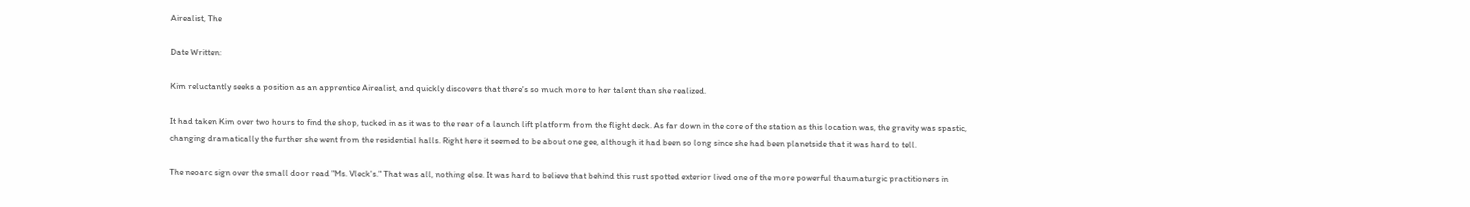Airealist, The

Date Written:

Kim reluctantly seeks a position as an apprentice Airealist, and quickly discovers that there's so much more to her talent than she realized.

It had taken Kim over two hours to find the shop, tucked in as it was to the rear of a launch lift platform from the flight deck. As far down in the core of the station as this location was, the gravity was spastic, changing dramatically the further she went from the residential halls. Right here it seemed to be about one gee, although it had been so long since she had been planetside that it was hard to tell.

The neoarc sign over the small door read "Ms. Vleck's." That was all, nothing else. It was hard to believe that behind this rust spotted exterior lived one of the more powerful thaumaturgic practitioners in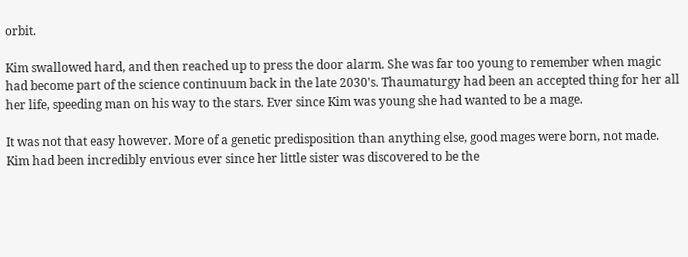orbit.

Kim swallowed hard, and then reached up to press the door alarm. She was far too young to remember when magic had become part of the science continuum back in the late 2030's. Thaumaturgy had been an accepted thing for her all her life, speeding man on his way to the stars. Ever since Kim was young she had wanted to be a mage.

It was not that easy however. More of a genetic predisposition than anything else, good mages were born, not made. Kim had been incredibly envious ever since her little sister was discovered to be the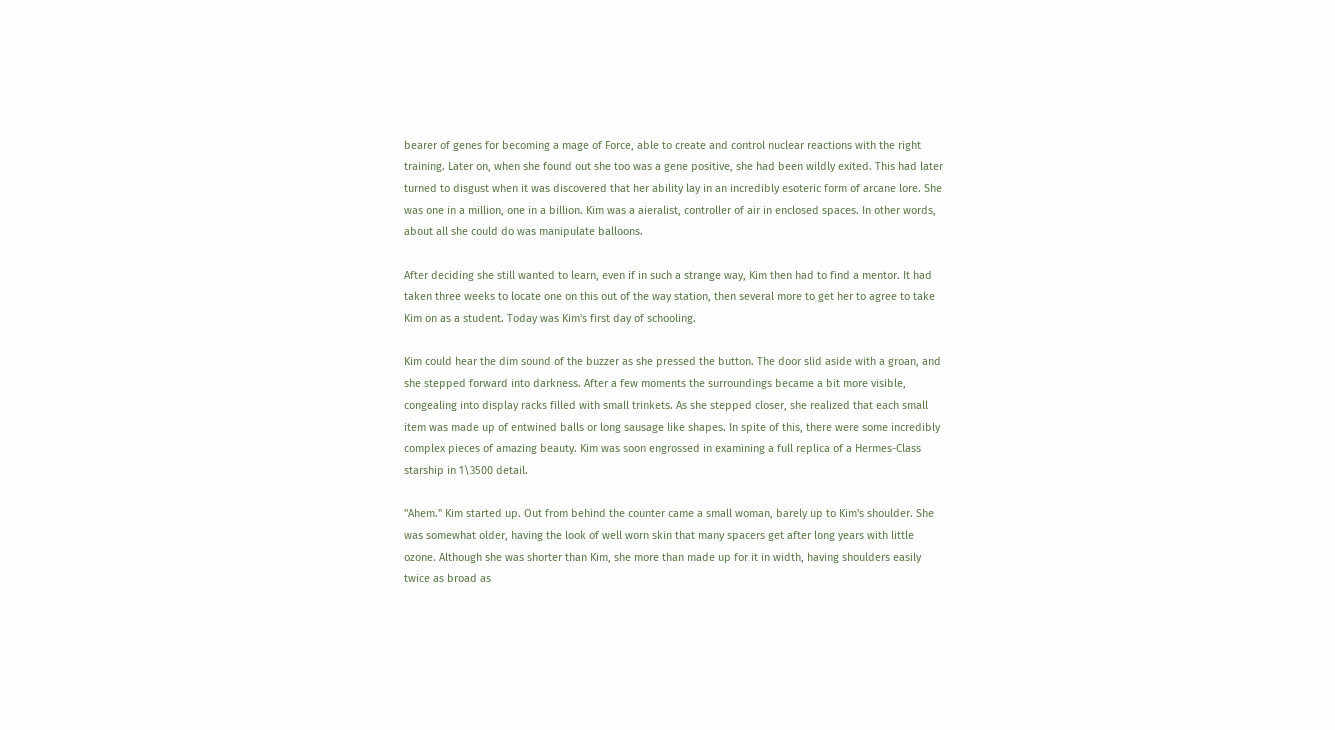bearer of genes for becoming a mage of Force, able to create and control nuclear reactions with the right training. Later on, when she found out she too was a gene positive, she had been wildly exited. This had later turned to disgust when it was discovered that her ability lay in an incredibly esoteric form of arcane lore. She was one in a million, one in a billion. Kim was a aieralist, controller of air in enclosed spaces. In other words, about all she could do was manipulate balloons.

After deciding she still wanted to learn, even if in such a strange way, Kim then had to find a mentor. It had taken three weeks to locate one on this out of the way station, then several more to get her to agree to take Kim on as a student. Today was Kim's first day of schooling.

Kim could hear the dim sound of the buzzer as she pressed the button. The door slid aside with a groan, and she stepped forward into darkness. After a few moments the surroundings became a bit more visible, congealing into display racks filled with small trinkets. As she stepped closer, she realized that each small item was made up of entwined balls or long sausage like shapes. In spite of this, there were some incredibly complex pieces of amazing beauty. Kim was soon engrossed in examining a full replica of a Hermes-Class starship in 1\3500 detail.

"Ahem." Kim started up. Out from behind the counter came a small woman, barely up to Kim's shoulder. She was somewhat older, having the look of well worn skin that many spacers get after long years with little ozone. Although she was shorter than Kim, she more than made up for it in width, having shoulders easily twice as broad as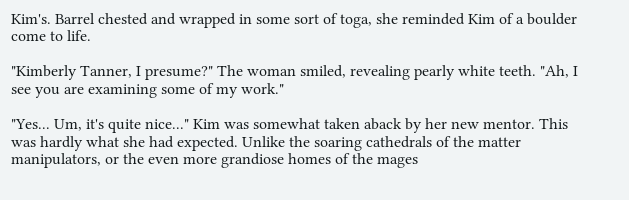Kim's. Barrel chested and wrapped in some sort of toga, she reminded Kim of a boulder come to life.

"Kimberly Tanner, I presume?" The woman smiled, revealing pearly white teeth. "Ah, I see you are examining some of my work."

"Yes... Um, it's quite nice..." Kim was somewhat taken aback by her new mentor. This was hardly what she had expected. Unlike the soaring cathedrals of the matter manipulators, or the even more grandiose homes of the mages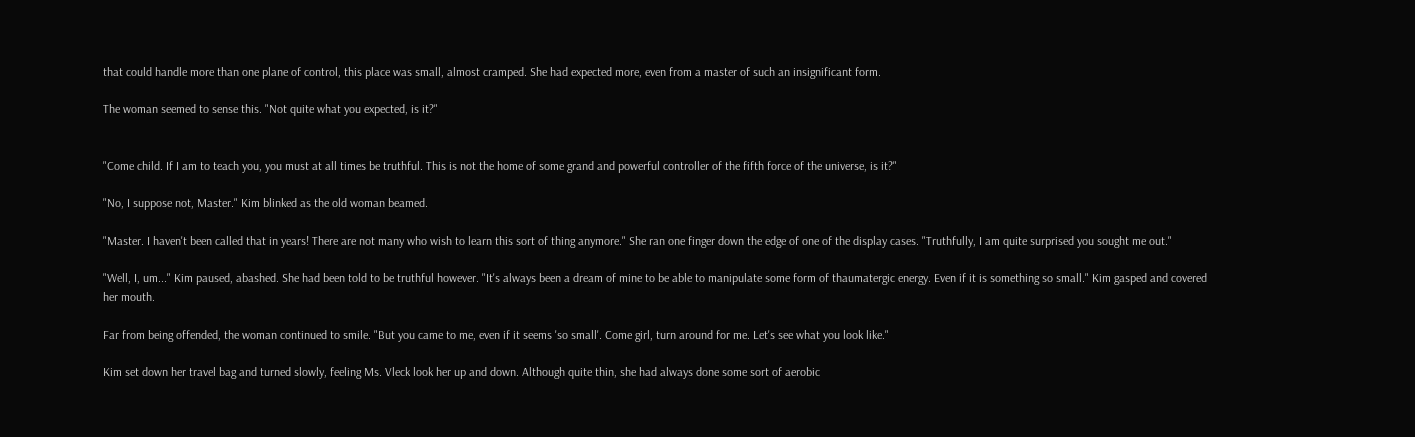that could handle more than one plane of control, this place was small, almost cramped. She had expected more, even from a master of such an insignificant form.

The woman seemed to sense this. "Not quite what you expected, is it?"


"Come child. If I am to teach you, you must at all times be truthful. This is not the home of some grand and powerful controller of the fifth force of the universe, is it?"

"No, I suppose not, Master." Kim blinked as the old woman beamed.

"Master. I haven't been called that in years! There are not many who wish to learn this sort of thing anymore." She ran one finger down the edge of one of the display cases. "Truthfully, I am quite surprised you sought me out."

"Well, I, um..." Kim paused, abashed. She had been told to be truthful however. "It's always been a dream of mine to be able to manipulate some form of thaumatergic energy. Even if it is something so small." Kim gasped and covered her mouth.

Far from being offended, the woman continued to smile. "But you came to me, even if it seems 'so small'. Come girl, turn around for me. Let's see what you look like."

Kim set down her travel bag and turned slowly, feeling Ms. Vleck look her up and down. Although quite thin, she had always done some sort of aerobic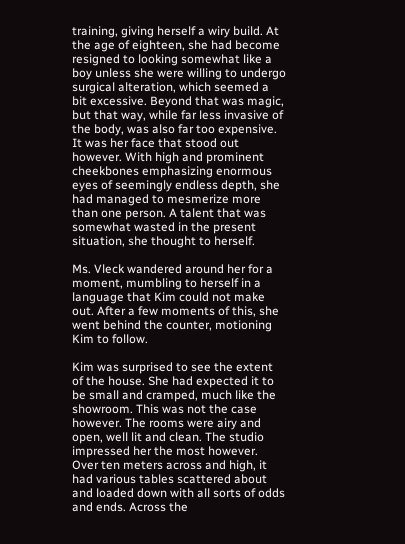training, giving herself a wiry build. At the age of eighteen, she had become resigned to looking somewhat like a boy unless she were willing to undergo surgical alteration, which seemed a bit excessive. Beyond that was magic, but that way, while far less invasive of the body, was also far too expensive. It was her face that stood out however. With high and prominent cheekbones emphasizing enormous eyes of seemingly endless depth, she had managed to mesmerize more than one person. A talent that was somewhat wasted in the present situation, she thought to herself.

Ms. Vleck wandered around her for a moment, mumbling to herself in a language that Kim could not make out. After a few moments of this, she went behind the counter, motioning Kim to follow.

Kim was surprised to see the extent of the house. She had expected it to be small and cramped, much like the showroom. This was not the case however. The rooms were airy and open, well lit and clean. The studio impressed her the most however. Over ten meters across and high, it had various tables scattered about and loaded down with all sorts of odds and ends. Across the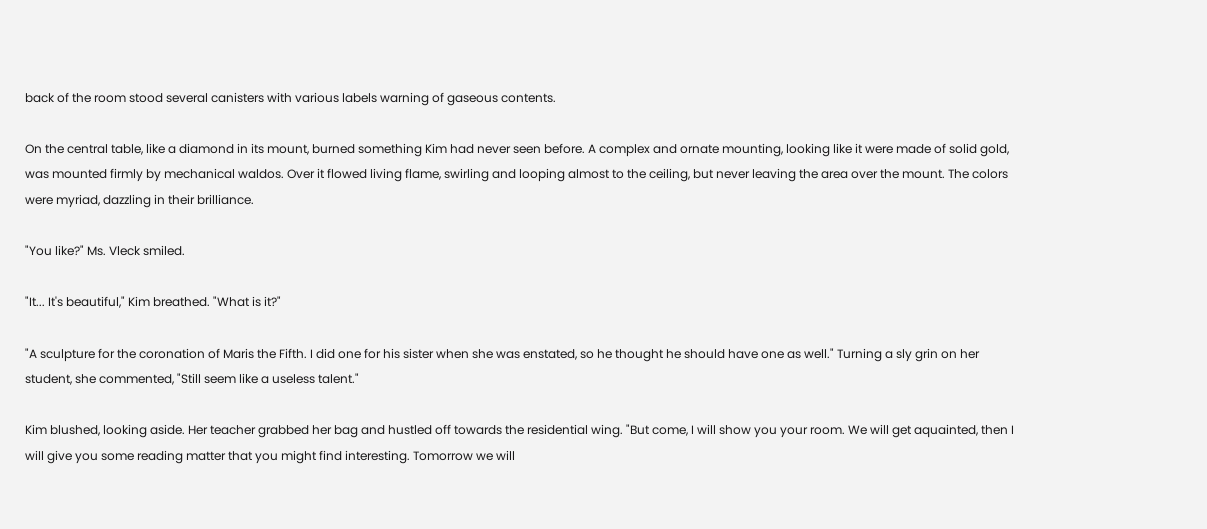back of the room stood several canisters with various labels warning of gaseous contents.

On the central table, like a diamond in its mount, burned something Kim had never seen before. A complex and ornate mounting, looking like it were made of solid gold, was mounted firmly by mechanical waldos. Over it flowed living flame, swirling and looping almost to the ceiling, but never leaving the area over the mount. The colors were myriad, dazzling in their brilliance.

"You like?" Ms. Vleck smiled.

"It... It's beautiful," Kim breathed. "What is it?"

"A sculpture for the coronation of Maris the Fifth. I did one for his sister when she was enstated, so he thought he should have one as well." Turning a sly grin on her student, she commented, "Still seem like a useless talent."

Kim blushed, looking aside. Her teacher grabbed her bag and hustled off towards the residential wing. "But come, I will show you your room. We will get aquainted, then I will give you some reading matter that you might find interesting. Tomorrow we will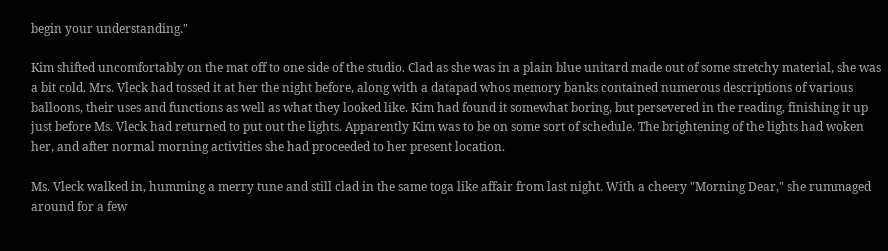begin your understanding."

Kim shifted uncomfortably on the mat off to one side of the studio. Clad as she was in a plain blue unitard made out of some stretchy material, she was a bit cold. Mrs. Vleck had tossed it at her the night before, along with a datapad whos memory banks contained numerous descriptions of various balloons, their uses and functions as well as what they looked like. Kim had found it somewhat boring, but persevered in the reading, finishing it up just before Ms. Vleck had returned to put out the lights. Apparently Kim was to be on some sort of schedule. The brightening of the lights had woken her, and after normal morning activities she had proceeded to her present location.

Ms. Vleck walked in, humming a merry tune and still clad in the same toga like affair from last night. With a cheery "Morning Dear," she rummaged around for a few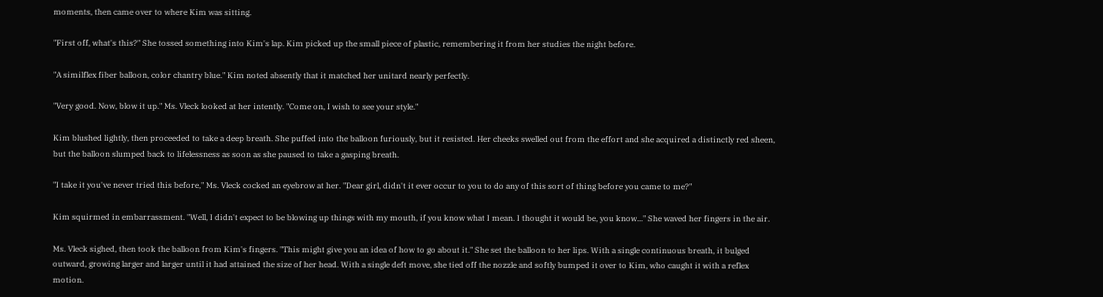moments, then came over to where Kim was sitting.

"First off, what's this?" She tossed something into Kim's lap. Kim picked up the small piece of plastic, remembering it from her studies the night before.

"A similflex fiber balloon, color chantry blue." Kim noted absently that it matched her unitard nearly perfectly.

"Very good. Now, blow it up." Ms. Vleck looked at her intently. "Come on, I wish to see your style."

Kim blushed lightly, then proceeded to take a deep breath. She puffed into the balloon furiously, but it resisted. Her cheeks swelled out from the effort and she acquired a distinctly red sheen, but the balloon slumped back to lifelessness as soon as she paused to take a gasping breath.

"I take it you've never tried this before," Ms. Vleck cocked an eyebrow at her. "Dear girl, didn't it ever occur to you to do any of this sort of thing before you came to me?"

Kim squirmed in embarrassment. "Well, I didn't expect to be blowing up things with my mouth, if you know what I mean. I thought it would be, you know..." She waved her fingers in the air.

Ms. Vleck sighed, then took the balloon from Kim's fingers. "This might give you an idea of how to go about it." She set the balloon to her lips. With a single continuous breath, it bulged outward, growing larger and larger until it had attained the size of her head. With a single deft move, she tied off the nozzle and softly bumped it over to Kim, who caught it with a reflex motion.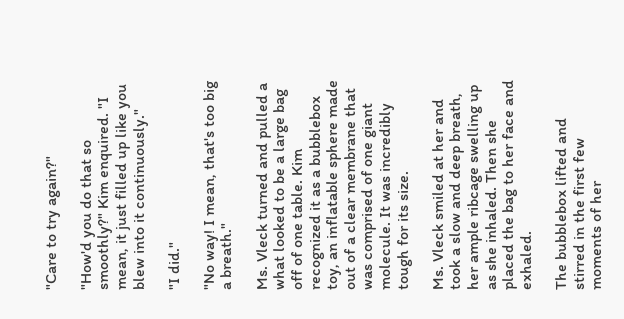"Care to try again?"

"How'd you do that so smoothly?" Kim enquired. "I mean, it just filled up like you blew into it continuously."

"I did."

"No way! I mean, that's too big a breath."

Ms. Vleck turned and pulled a what looked to be a large bag off of one table. Kim recognized it as a bubblebox toy, an inflatable sphere made out of a clear membrane that was comprised of one giant molecule. It was incredibly tough for its size.

Ms. Vleck smiled at her and took a slow and deep breath, her ample ribcage swelling up as she inhaled. Then she placed the bag to her face and exhaled.

The bubblebox lifted and stirred in the first few moments of her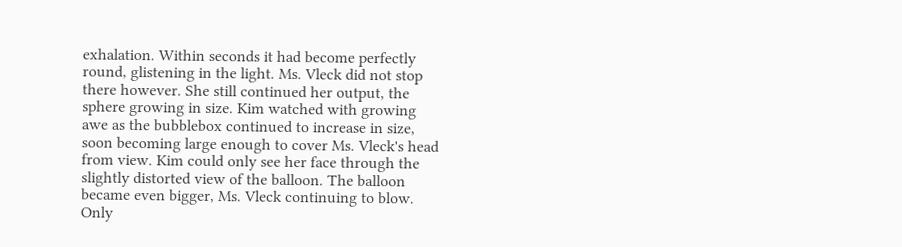exhalation. Within seconds it had become perfectly round, glistening in the light. Ms. Vleck did not stop there however. She still continued her output, the sphere growing in size. Kim watched with growing awe as the bubblebox continued to increase in size, soon becoming large enough to cover Ms. Vleck's head from view. Kim could only see her face through the slightly distorted view of the balloon. The balloon became even bigger, Ms. Vleck continuing to blow. Only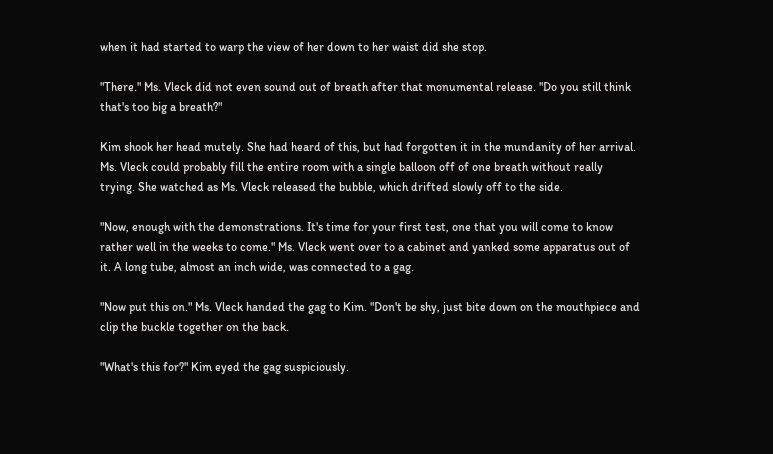when it had started to warp the view of her down to her waist did she stop.

"There." Ms. Vleck did not even sound out of breath after that monumental release. "Do you still think that's too big a breath?"

Kim shook her head mutely. She had heard of this, but had forgotten it in the mundanity of her arrival. Ms. Vleck could probably fill the entire room with a single balloon off of one breath without really trying. She watched as Ms. Vleck released the bubble, which drifted slowly off to the side.

"Now, enough with the demonstrations. It's time for your first test, one that you will come to know rather well in the weeks to come." Ms. Vleck went over to a cabinet and yanked some apparatus out of it. A long tube, almost an inch wide, was connected to a gag.

"Now put this on." Ms. Vleck handed the gag to Kim. "Don't be shy, just bite down on the mouthpiece and clip the buckle together on the back.

"What's this for?" Kim eyed the gag suspiciously.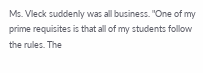Ms. Vleck suddenly was all business. "One of my prime requisites is that all of my students follow the rules. The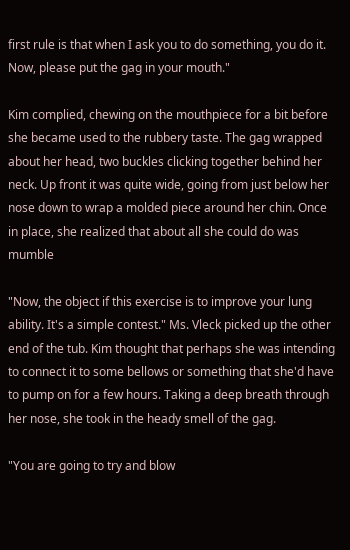first rule is that when I ask you to do something, you do it. Now, please put the gag in your mouth."

Kim complied, chewing on the mouthpiece for a bit before she became used to the rubbery taste. The gag wrapped about her head, two buckles clicking together behind her neck. Up front it was quite wide, going from just below her nose down to wrap a molded piece around her chin. Once in place, she realized that about all she could do was mumble

"Now, the object if this exercise is to improve your lung ability. It's a simple contest." Ms. Vleck picked up the other end of the tub. Kim thought that perhaps she was intending to connect it to some bellows or something that she'd have to pump on for a few hours. Taking a deep breath through her nose, she took in the heady smell of the gag.

"You are going to try and blow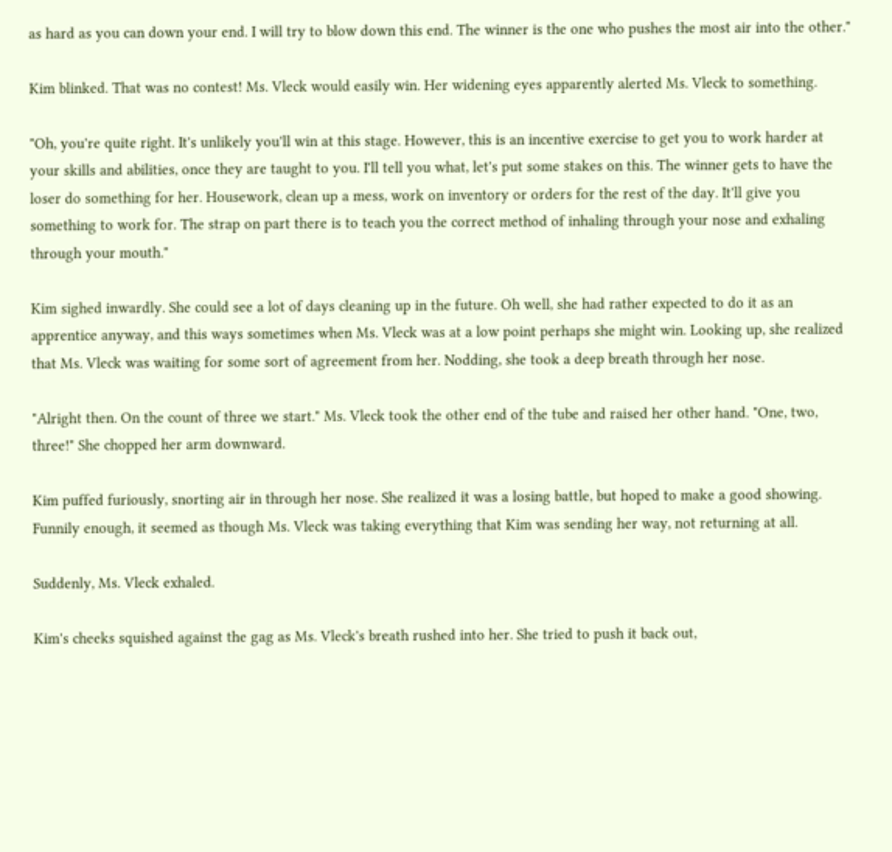as hard as you can down your end. I will try to blow down this end. The winner is the one who pushes the most air into the other."

Kim blinked. That was no contest! Ms. Vleck would easily win. Her widening eyes apparently alerted Ms. Vleck to something.

"Oh, you're quite right. It's unlikely you'll win at this stage. However, this is an incentive exercise to get you to work harder at your skills and abilities, once they are taught to you. I'll tell you what, let's put some stakes on this. The winner gets to have the loser do something for her. Housework, clean up a mess, work on inventory or orders for the rest of the day. It'll give you something to work for. The strap on part there is to teach you the correct method of inhaling through your nose and exhaling through your mouth."

Kim sighed inwardly. She could see a lot of days cleaning up in the future. Oh well, she had rather expected to do it as an apprentice anyway, and this ways sometimes when Ms. Vleck was at a low point perhaps she might win. Looking up, she realized that Ms. Vleck was waiting for some sort of agreement from her. Nodding, she took a deep breath through her nose.

"Alright then. On the count of three we start." Ms. Vleck took the other end of the tube and raised her other hand. "One, two, three!" She chopped her arm downward.

Kim puffed furiously, snorting air in through her nose. She realized it was a losing battle, but hoped to make a good showing. Funnily enough, it seemed as though Ms. Vleck was taking everything that Kim was sending her way, not returning at all.

Suddenly, Ms. Vleck exhaled.

Kim's cheeks squished against the gag as Ms. Vleck's breath rushed into her. She tried to push it back out,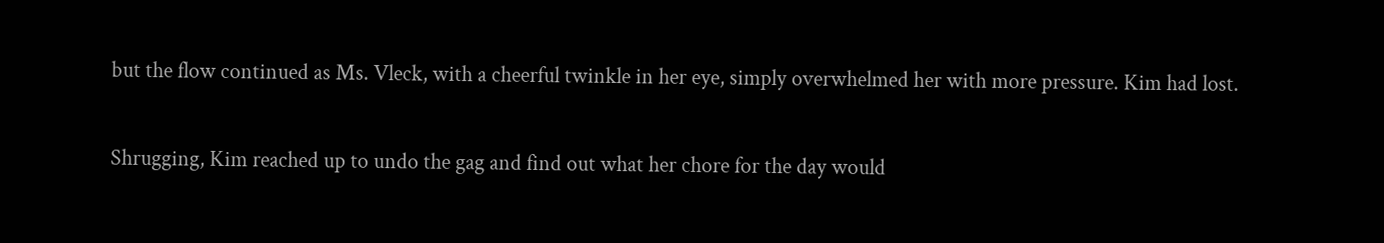but the flow continued as Ms. Vleck, with a cheerful twinkle in her eye, simply overwhelmed her with more pressure. Kim had lost.

Shrugging, Kim reached up to undo the gag and find out what her chore for the day would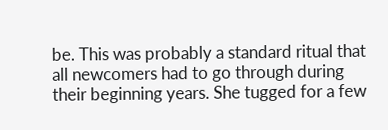be. This was probably a standard ritual that all newcomers had to go through during their beginning years. She tugged for a few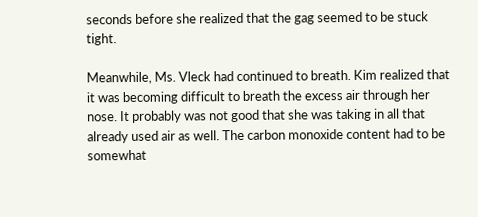seconds before she realized that the gag seemed to be stuck tight.

Meanwhile, Ms. Vleck had continued to breath. Kim realized that it was becoming difficult to breath the excess air through her nose. It probably was not good that she was taking in all that already used air as well. The carbon monoxide content had to be somewhat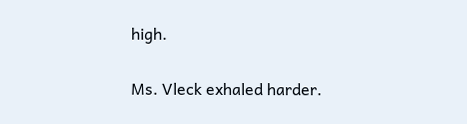high.

Ms. Vleck exhaled harder.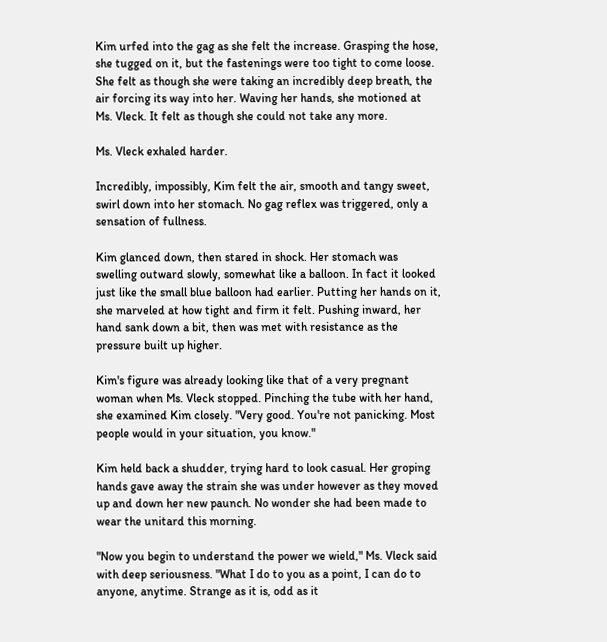Kim urfed into the gag as she felt the increase. Grasping the hose, she tugged on it, but the fastenings were too tight to come loose. She felt as though she were taking an incredibly deep breath, the air forcing its way into her. Waving her hands, she motioned at Ms. Vleck. It felt as though she could not take any more.

Ms. Vleck exhaled harder.

Incredibly, impossibly, Kim felt the air, smooth and tangy sweet, swirl down into her stomach. No gag reflex was triggered, only a sensation of fullness.

Kim glanced down, then stared in shock. Her stomach was swelling outward slowly, somewhat like a balloon. In fact it looked just like the small blue balloon had earlier. Putting her hands on it, she marveled at how tight and firm it felt. Pushing inward, her hand sank down a bit, then was met with resistance as the pressure built up higher.

Kim's figure was already looking like that of a very pregnant woman when Ms. Vleck stopped. Pinching the tube with her hand, she examined Kim closely. "Very good. You're not panicking. Most people would in your situation, you know."

Kim held back a shudder, trying hard to look casual. Her groping hands gave away the strain she was under however as they moved up and down her new paunch. No wonder she had been made to wear the unitard this morning.

"Now you begin to understand the power we wield," Ms. Vleck said with deep seriousness. "What I do to you as a point, I can do to anyone, anytime. Strange as it is, odd as it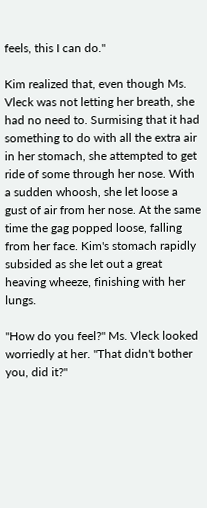feels, this I can do."

Kim realized that, even though Ms. Vleck was not letting her breath, she had no need to. Surmising that it had something to do with all the extra air in her stomach, she attempted to get ride of some through her nose. With a sudden whoosh, she let loose a gust of air from her nose. At the same time the gag popped loose, falling from her face. Kim's stomach rapidly subsided as she let out a great heaving wheeze, finishing with her lungs.

"How do you feel?" Ms. Vleck looked worriedly at her. "That didn't bother you, did it?"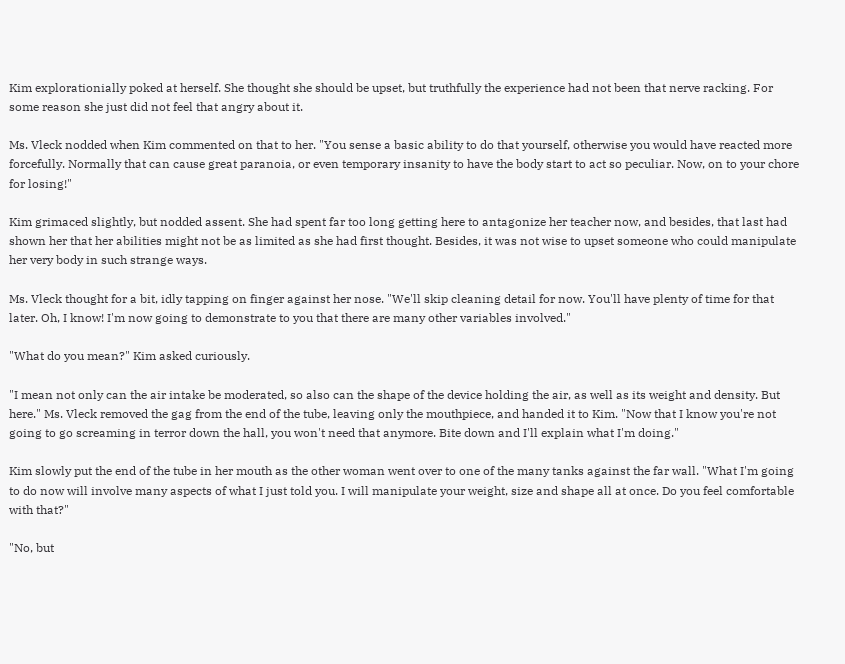Kim explorationially poked at herself. She thought she should be upset, but truthfully the experience had not been that nerve racking. For some reason she just did not feel that angry about it.

Ms. Vleck nodded when Kim commented on that to her. "You sense a basic ability to do that yourself, otherwise you would have reacted more forcefully. Normally that can cause great paranoia, or even temporary insanity to have the body start to act so peculiar. Now, on to your chore for losing!"

Kim grimaced slightly, but nodded assent. She had spent far too long getting here to antagonize her teacher now, and besides, that last had shown her that her abilities might not be as limited as she had first thought. Besides, it was not wise to upset someone who could manipulate her very body in such strange ways.

Ms. Vleck thought for a bit, idly tapping on finger against her nose. "We'll skip cleaning detail for now. You'll have plenty of time for that later. Oh, I know! I'm now going to demonstrate to you that there are many other variables involved."

"What do you mean?" Kim asked curiously.

"I mean not only can the air intake be moderated, so also can the shape of the device holding the air, as well as its weight and density. But here." Ms. Vleck removed the gag from the end of the tube, leaving only the mouthpiece, and handed it to Kim. "Now that I know you're not going to go screaming in terror down the hall, you won't need that anymore. Bite down and I'll explain what I'm doing."

Kim slowly put the end of the tube in her mouth as the other woman went over to one of the many tanks against the far wall. "What I'm going to do now will involve many aspects of what I just told you. I will manipulate your weight, size and shape all at once. Do you feel comfortable with that?"

"No, but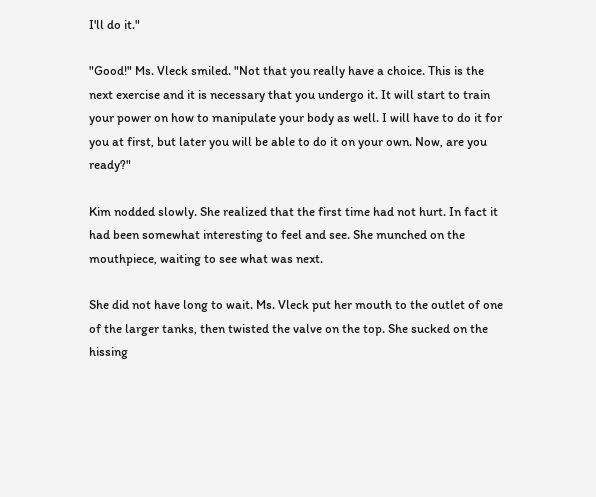I'll do it."

"Good!" Ms. Vleck smiled. "Not that you really have a choice. This is the next exercise and it is necessary that you undergo it. It will start to train your power on how to manipulate your body as well. I will have to do it for you at first, but later you will be able to do it on your own. Now, are you ready?"

Kim nodded slowly. She realized that the first time had not hurt. In fact it had been somewhat interesting to feel and see. She munched on the mouthpiece, waiting to see what was next.

She did not have long to wait. Ms. Vleck put her mouth to the outlet of one of the larger tanks, then twisted the valve on the top. She sucked on the hissing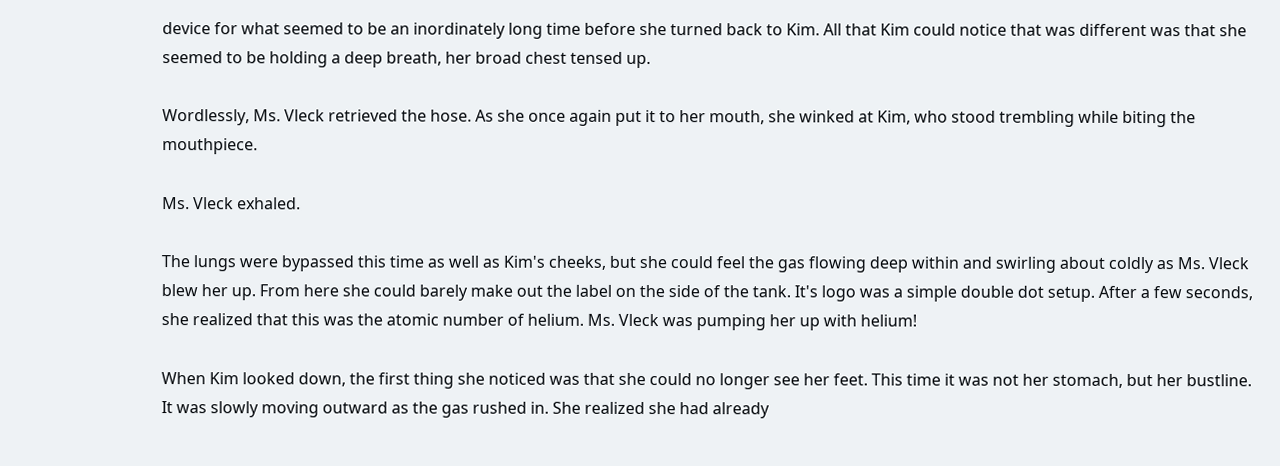device for what seemed to be an inordinately long time before she turned back to Kim. All that Kim could notice that was different was that she seemed to be holding a deep breath, her broad chest tensed up.

Wordlessly, Ms. Vleck retrieved the hose. As she once again put it to her mouth, she winked at Kim, who stood trembling while biting the mouthpiece.

Ms. Vleck exhaled.

The lungs were bypassed this time as well as Kim's cheeks, but she could feel the gas flowing deep within and swirling about coldly as Ms. Vleck blew her up. From here she could barely make out the label on the side of the tank. It's logo was a simple double dot setup. After a few seconds, she realized that this was the atomic number of helium. Ms. Vleck was pumping her up with helium!

When Kim looked down, the first thing she noticed was that she could no longer see her feet. This time it was not her stomach, but her bustline. It was slowly moving outward as the gas rushed in. She realized she had already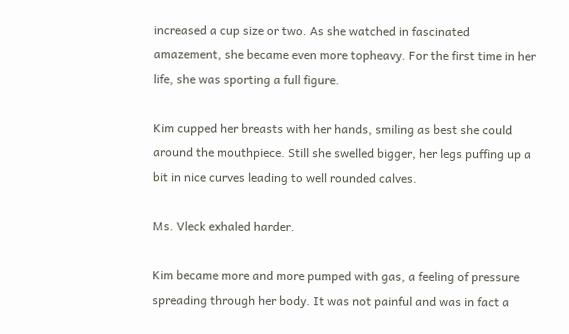increased a cup size or two. As she watched in fascinated amazement, she became even more topheavy. For the first time in her life, she was sporting a full figure.

Kim cupped her breasts with her hands, smiling as best she could around the mouthpiece. Still she swelled bigger, her legs puffing up a bit in nice curves leading to well rounded calves.

Ms. Vleck exhaled harder.

Kim became more and more pumped with gas, a feeling of pressure spreading through her body. It was not painful and was in fact a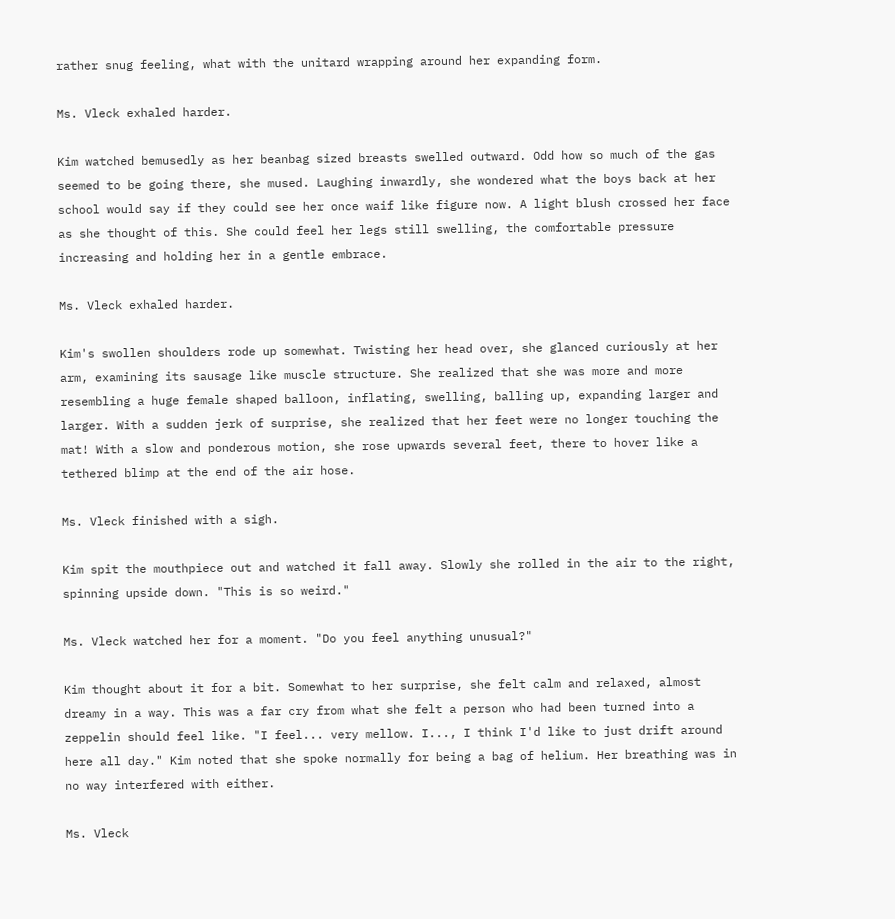rather snug feeling, what with the unitard wrapping around her expanding form.

Ms. Vleck exhaled harder.

Kim watched bemusedly as her beanbag sized breasts swelled outward. Odd how so much of the gas seemed to be going there, she mused. Laughing inwardly, she wondered what the boys back at her school would say if they could see her once waif like figure now. A light blush crossed her face as she thought of this. She could feel her legs still swelling, the comfortable pressure increasing and holding her in a gentle embrace.

Ms. Vleck exhaled harder.

Kim's swollen shoulders rode up somewhat. Twisting her head over, she glanced curiously at her arm, examining its sausage like muscle structure. She realized that she was more and more resembling a huge female shaped balloon, inflating, swelling, balling up, expanding larger and larger. With a sudden jerk of surprise, she realized that her feet were no longer touching the mat! With a slow and ponderous motion, she rose upwards several feet, there to hover like a tethered blimp at the end of the air hose.

Ms. Vleck finished with a sigh.

Kim spit the mouthpiece out and watched it fall away. Slowly she rolled in the air to the right, spinning upside down. "This is so weird."

Ms. Vleck watched her for a moment. "Do you feel anything unusual?"

Kim thought about it for a bit. Somewhat to her surprise, she felt calm and relaxed, almost dreamy in a way. This was a far cry from what she felt a person who had been turned into a zeppelin should feel like. "I feel... very mellow. I..., I think I'd like to just drift around here all day." Kim noted that she spoke normally for being a bag of helium. Her breathing was in no way interfered with either.

Ms. Vleck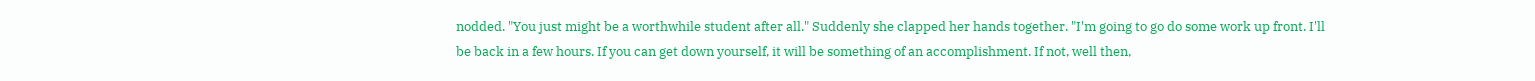nodded. "You just might be a worthwhile student after all." Suddenly she clapped her hands together. "I'm going to go do some work up front. I'll be back in a few hours. If you can get down yourself, it will be something of an accomplishment. If not, well then,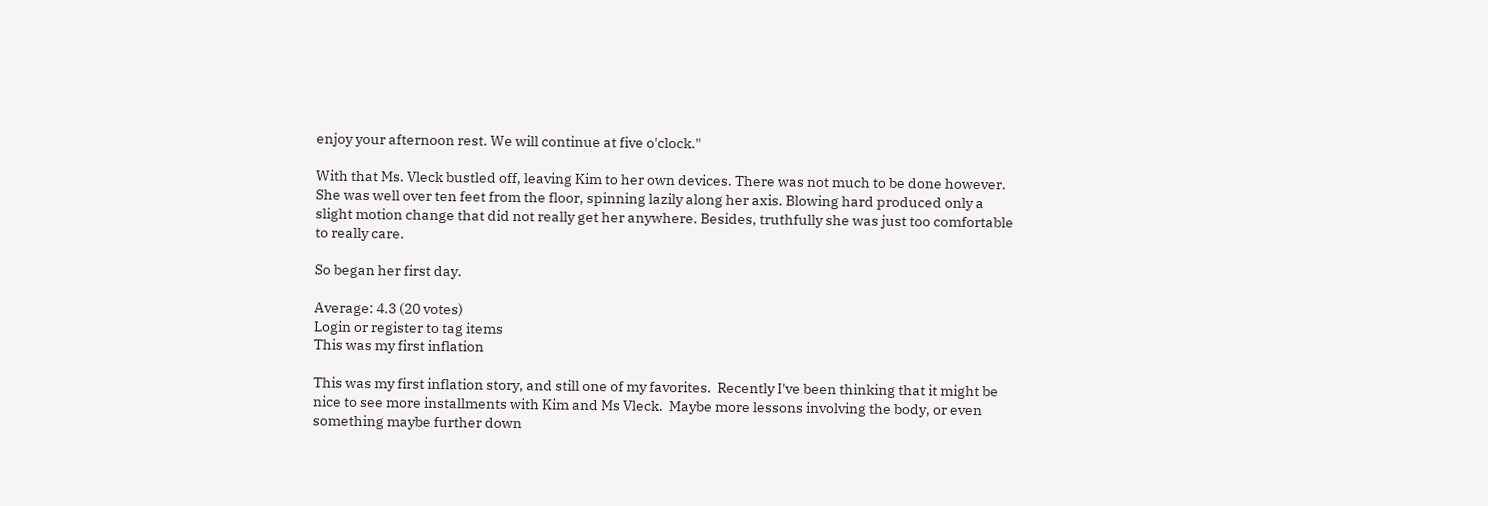enjoy your afternoon rest. We will continue at five o'clock."

With that Ms. Vleck bustled off, leaving Kim to her own devices. There was not much to be done however. She was well over ten feet from the floor, spinning lazily along her axis. Blowing hard produced only a slight motion change that did not really get her anywhere. Besides, truthfully she was just too comfortable to really care.

So began her first day.

Average: 4.3 (20 votes)
Login or register to tag items
This was my first inflation

This was my first inflation story, and still one of my favorites.  Recently I've been thinking that it might be nice to see more installments with Kim and Ms Vleck.  Maybe more lessons involving the body, or even something maybe further down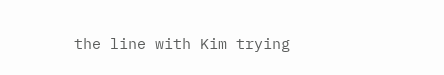the line with Kim trying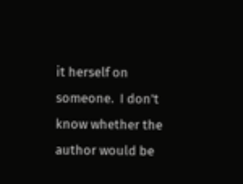it herself on someone.  I don't know whether the author would be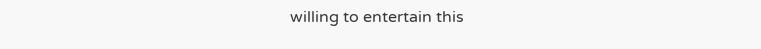willing to entertain this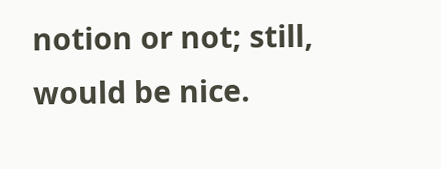notion or not; still, would be nice.